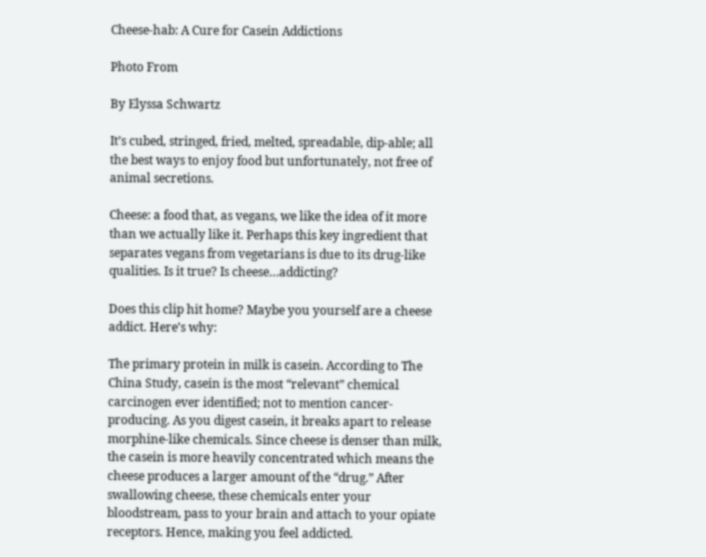Cheese-hab: A Cure for Casein Addictions

Photo From

By Elyssa Schwartz

It’s cubed, stringed, fried, melted, spreadable, dip-able; all the best ways to enjoy food but unfortunately, not free of animal secretions.

Cheese: a food that, as vegans, we like the idea of it more than we actually like it. Perhaps this key ingredient that separates vegans from vegetarians is due to its drug-like qualities. Is it true? Is cheese…addicting?

Does this clip hit home? Maybe you yourself are a cheese addict. Here’s why:

The primary protein in milk is casein. According to The China Study, casein is the most “relevant” chemical carcinogen ever identified; not to mention cancer-producing. As you digest casein, it breaks apart to release morphine-like chemicals. Since cheese is denser than milk, the casein is more heavily concentrated which means the cheese produces a larger amount of the “drug.” After swallowing cheese, these chemicals enter your bloodstream, pass to your brain and attach to your opiate receptors. Hence, making you feel addicted.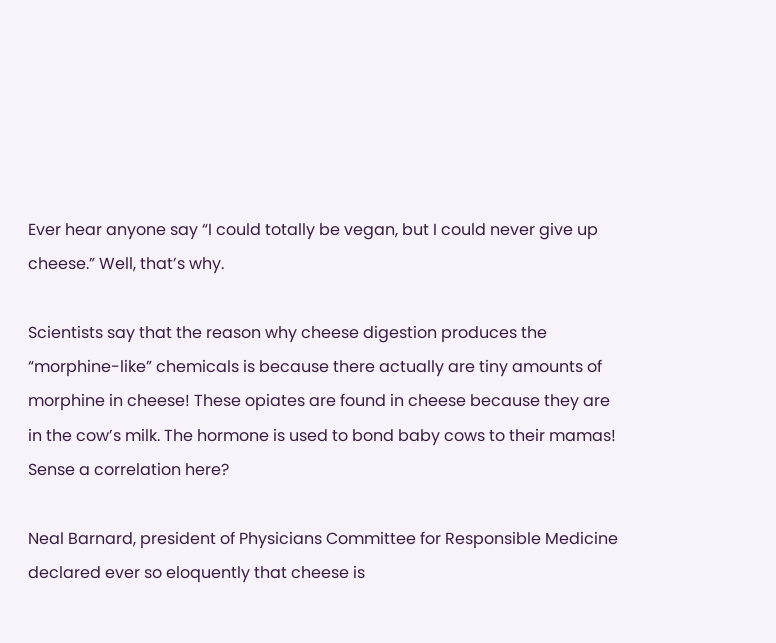Ever hear anyone say “I could totally be vegan, but I could never give up cheese.” Well, that’s why.

Scientists say that the reason why cheese digestion produces the “morphine-like” chemicals is because there actually are tiny amounts of morphine in cheese! These opiates are found in cheese because they are in the cow’s milk. The hormone is used to bond baby cows to their mamas! Sense a correlation here?

Neal Barnard, president of Physicians Committee for Responsible Medicine declared ever so eloquently that cheese is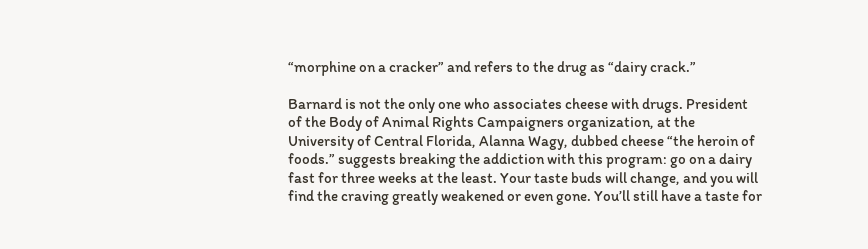“morphine on a cracker” and refers to the drug as “dairy crack.”

Barnard is not the only one who associates cheese with drugs. President of the Body of Animal Rights Campaigners organization, at the University of Central Florida, Alanna Wagy, dubbed cheese “the heroin of foods.” suggests breaking the addiction with this program: go on a dairy fast for three weeks at the least. Your taste buds will change, and you will find the craving greatly weakened or even gone. You’ll still have a taste for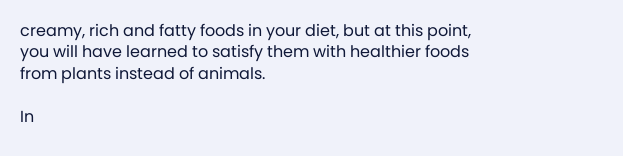creamy, rich and fatty foods in your diet, but at this point, you will have learned to satisfy them with healthier foods from plants instead of animals.

In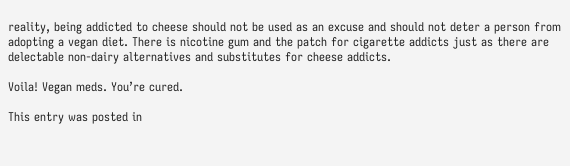reality, being addicted to cheese should not be used as an excuse and should not deter a person from adopting a vegan diet. There is nicotine gum and the patch for cigarette addicts just as there are delectable non-dairy alternatives and substitutes for cheese addicts.

Voila! Vegan meds. You’re cured.

This entry was posted in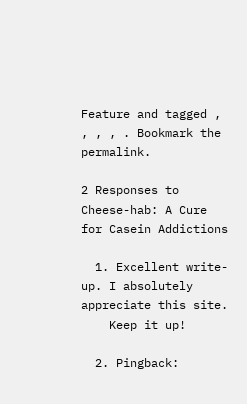Feature and tagged , , , , . Bookmark the permalink.

2 Responses to Cheese-hab: A Cure for Casein Addictions

  1. Excellent write-up. I absolutely appreciate this site.
    Keep it up!

  2. Pingback: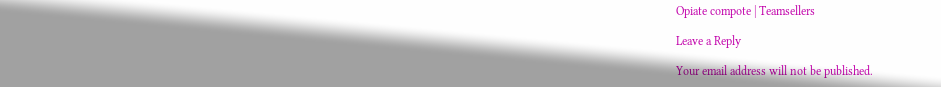Opiate compote | Teamsellers

Leave a Reply

Your email address will not be published.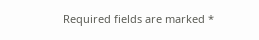Required fields are marked *